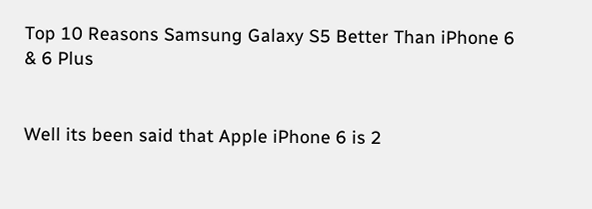Top 10 Reasons Samsung Galaxy S5 Better Than iPhone 6 & 6 Plus


Well its been said that Apple iPhone 6 is 2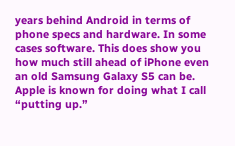years behind Android in terms of phone specs and hardware. In some cases software. This does show you how much still ahead of iPhone even an old Samsung Galaxy S5 can be. Apple is known for doing what I call “putting up.”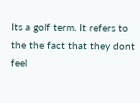Its a golf term. It refers to the the fact that they dont feel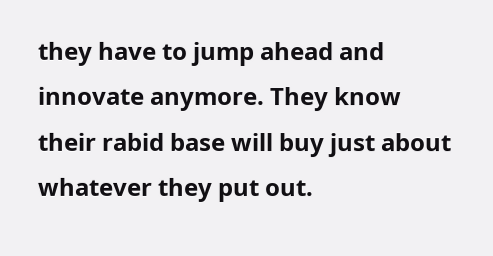they have to jump ahead and innovate anymore. They know their rabid base will buy just about whatever they put out.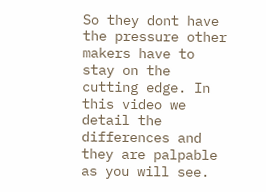So they dont have the pressure other makers have to stay on the cutting edge. In this video we detail the differences and they are palpable as you will see.